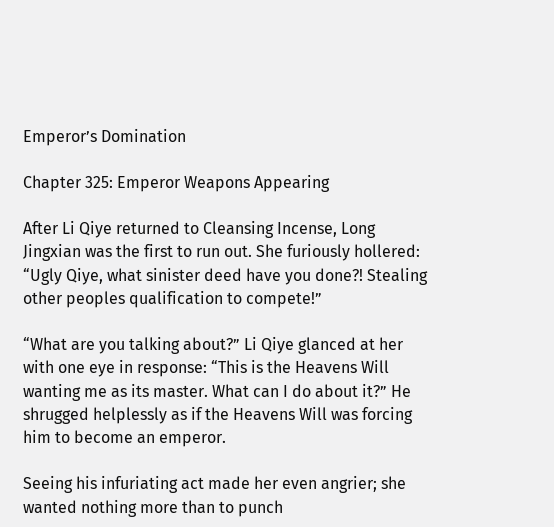Emperor’s Domination

Chapter 325: Emperor Weapons Appearing

After Li Qiye returned to Cleansing Incense, Long Jingxian was the first to run out. She furiously hollered: “Ugly Qiye, what sinister deed have you done?! Stealing other peoples qualification to compete!”

“What are you talking about?” Li Qiye glanced at her with one eye in response: “This is the Heavens Will wanting me as its master. What can I do about it?” He shrugged helplessly as if the Heavens Will was forcing him to become an emperor.

Seeing his infuriating act made her even angrier; she wanted nothing more than to punch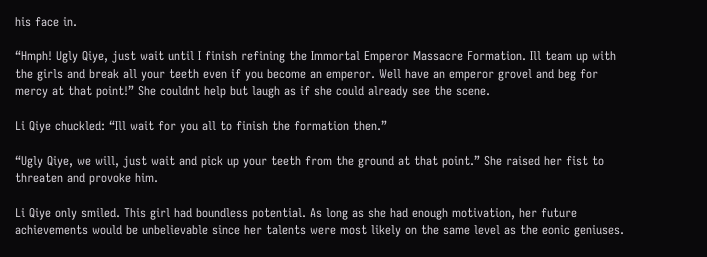his face in.

“Hmph! Ugly Qiye, just wait until I finish refining the Immortal Emperor Massacre Formation. Ill team up with the girls and break all your teeth even if you become an emperor. Well have an emperor grovel and beg for mercy at that point!” She couldnt help but laugh as if she could already see the scene.

Li Qiye chuckled: “Ill wait for you all to finish the formation then.”

“Ugly Qiye, we will, just wait and pick up your teeth from the ground at that point.” She raised her fist to threaten and provoke him.

Li Qiye only smiled. This girl had boundless potential. As long as she had enough motivation, her future achievements would be unbelievable since her talents were most likely on the same level as the eonic geniuses.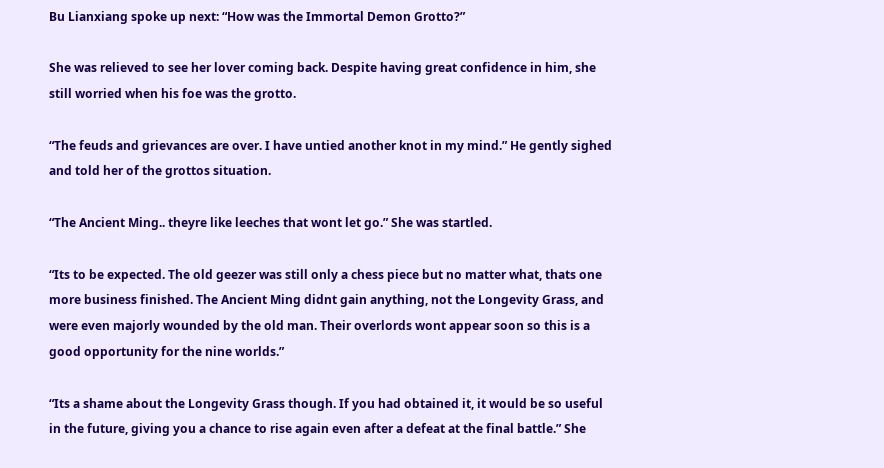Bu Lianxiang spoke up next: “How was the Immortal Demon Grotto?”

She was relieved to see her lover coming back. Despite having great confidence in him, she still worried when his foe was the grotto.

“The feuds and grievances are over. I have untied another knot in my mind.” He gently sighed and told her of the grottos situation.

“The Ancient Ming.. theyre like leeches that wont let go.” She was startled.

“Its to be expected. The old geezer was still only a chess piece but no matter what, thats one more business finished. The Ancient Ming didnt gain anything, not the Longevity Grass, and were even majorly wounded by the old man. Their overlords wont appear soon so this is a good opportunity for the nine worlds.”

“Its a shame about the Longevity Grass though. If you had obtained it, it would be so useful in the future, giving you a chance to rise again even after a defeat at the final battle.” She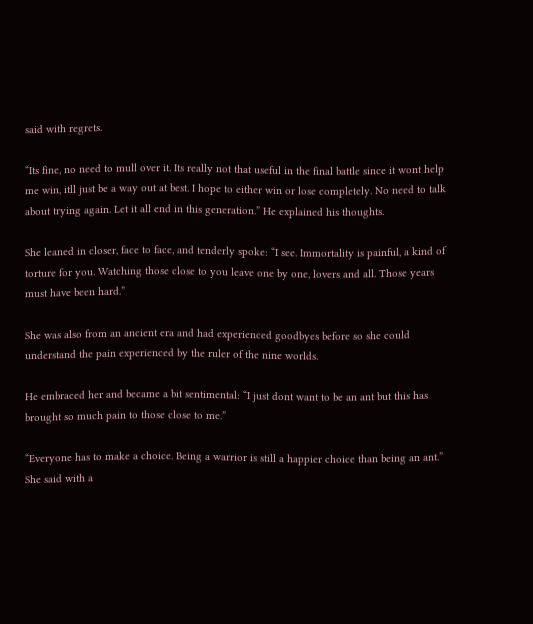said with regrets.

“Its fine, no need to mull over it. Its really not that useful in the final battle since it wont help me win, itll just be a way out at best. I hope to either win or lose completely. No need to talk about trying again. Let it all end in this generation.” He explained his thoughts.

She leaned in closer, face to face, and tenderly spoke: “I see. Immortality is painful, a kind of torture for you. Watching those close to you leave one by one, lovers and all. Those years must have been hard.”

She was also from an ancient era and had experienced goodbyes before so she could understand the pain experienced by the ruler of the nine worlds.

He embraced her and became a bit sentimental: “I just dont want to be an ant but this has brought so much pain to those close to me.”

“Everyone has to make a choice. Being a warrior is still a happier choice than being an ant.” She said with a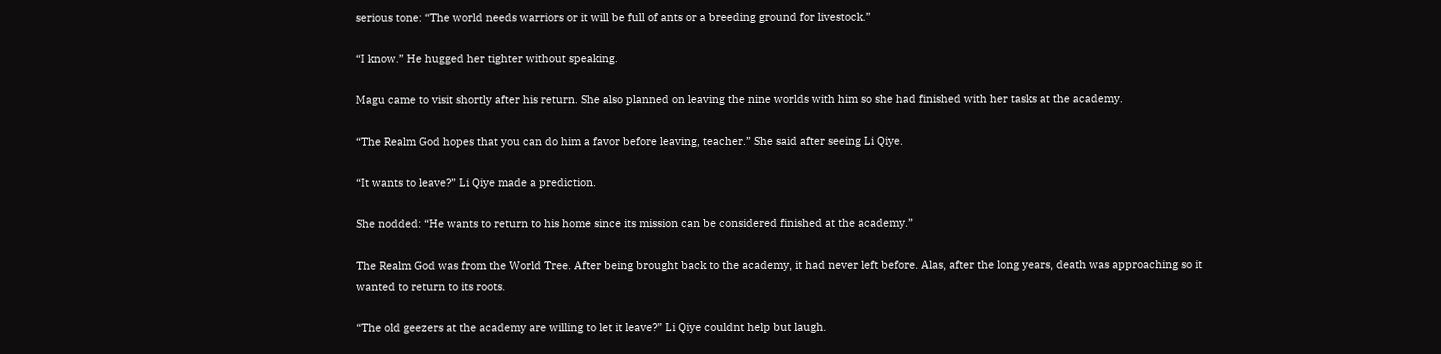serious tone: “The world needs warriors or it will be full of ants or a breeding ground for livestock.”

“I know.” He hugged her tighter without speaking.

Magu came to visit shortly after his return. She also planned on leaving the nine worlds with him so she had finished with her tasks at the academy.

“The Realm God hopes that you can do him a favor before leaving, teacher.” She said after seeing Li Qiye.

“It wants to leave?” Li Qiye made a prediction.

She nodded: “He wants to return to his home since its mission can be considered finished at the academy.”

The Realm God was from the World Tree. After being brought back to the academy, it had never left before. Alas, after the long years, death was approaching so it wanted to return to its roots.

“The old geezers at the academy are willing to let it leave?” Li Qiye couldnt help but laugh.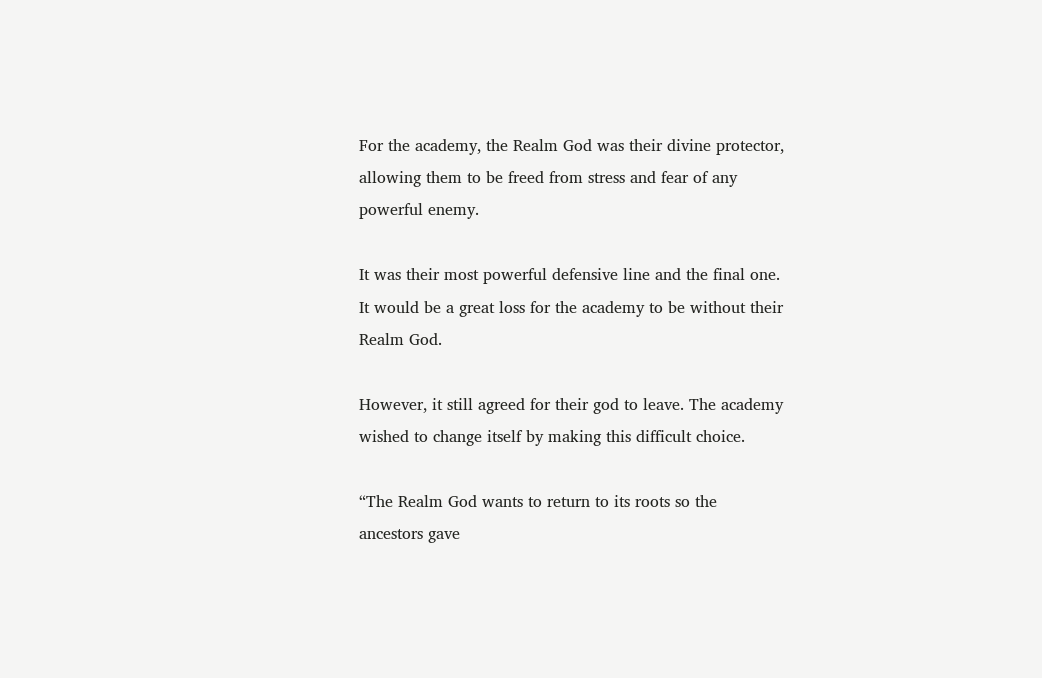For the academy, the Realm God was their divine protector, allowing them to be freed from stress and fear of any powerful enemy.

It was their most powerful defensive line and the final one. It would be a great loss for the academy to be without their Realm God.

However, it still agreed for their god to leave. The academy wished to change itself by making this difficult choice.

“The Realm God wants to return to its roots so the ancestors gave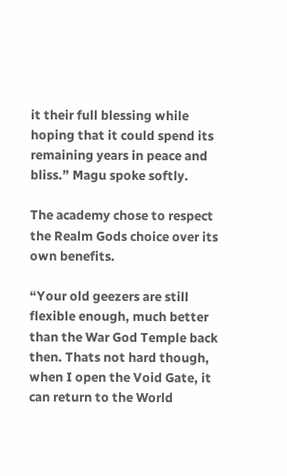it their full blessing while hoping that it could spend its remaining years in peace and bliss.” Magu spoke softly.

The academy chose to respect the Realm Gods choice over its own benefits.

“Your old geezers are still flexible enough, much better than the War God Temple back then. Thats not hard though, when I open the Void Gate, it can return to the World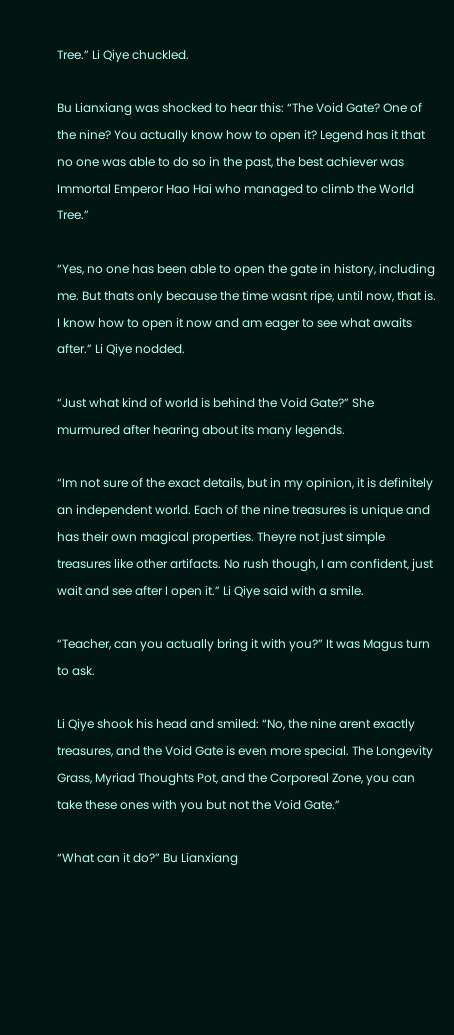Tree.” Li Qiye chuckled.

Bu Lianxiang was shocked to hear this: “The Void Gate? One of the nine? You actually know how to open it? Legend has it that no one was able to do so in the past, the best achiever was Immortal Emperor Hao Hai who managed to climb the World Tree.”

“Yes, no one has been able to open the gate in history, including me. But thats only because the time wasnt ripe, until now, that is. I know how to open it now and am eager to see what awaits after.” Li Qiye nodded.

“Just what kind of world is behind the Void Gate?” She murmured after hearing about its many legends.

“Im not sure of the exact details, but in my opinion, it is definitely an independent world. Each of the nine treasures is unique and has their own magical properties. Theyre not just simple treasures like other artifacts. No rush though, I am confident, just wait and see after I open it.” Li Qiye said with a smile.

“Teacher, can you actually bring it with you?” It was Magus turn to ask.

Li Qiye shook his head and smiled: “No, the nine arent exactly treasures, and the Void Gate is even more special. The Longevity Grass, Myriad Thoughts Pot, and the Corporeal Zone, you can take these ones with you but not the Void Gate.”

“What can it do?” Bu Lianxiang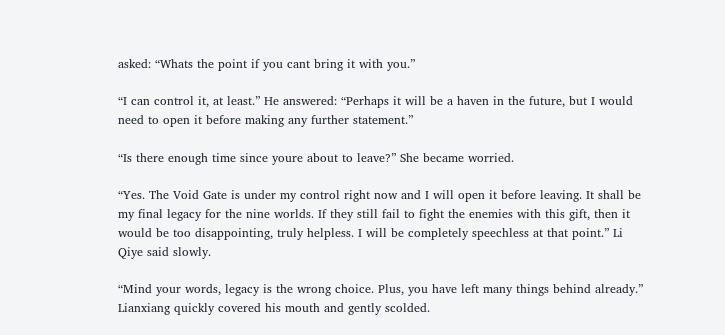asked: “Whats the point if you cant bring it with you.”

“I can control it, at least.” He answered: “Perhaps it will be a haven in the future, but I would need to open it before making any further statement.”

“Is there enough time since youre about to leave?” She became worried.

“Yes. The Void Gate is under my control right now and I will open it before leaving. It shall be my final legacy for the nine worlds. If they still fail to fight the enemies with this gift, then it would be too disappointing, truly helpless. I will be completely speechless at that point.” Li Qiye said slowly.

“Mind your words, legacy is the wrong choice. Plus, you have left many things behind already.” Lianxiang quickly covered his mouth and gently scolded.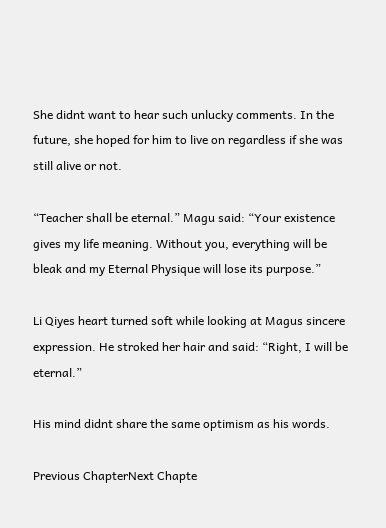She didnt want to hear such unlucky comments. In the future, she hoped for him to live on regardless if she was still alive or not.

“Teacher shall be eternal.” Magu said: “Your existence gives my life meaning. Without you, everything will be bleak and my Eternal Physique will lose its purpose.”

Li Qiyes heart turned soft while looking at Magus sincere expression. He stroked her hair and said: “Right, I will be eternal.”

His mind didnt share the same optimism as his words.

Previous ChapterNext Chapte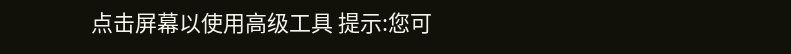点击屏幕以使用高级工具 提示:您可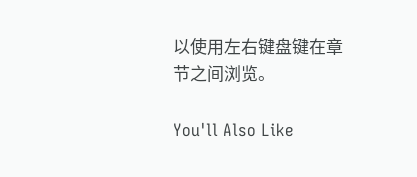以使用左右键盘键在章节之间浏览。

You'll Also Like